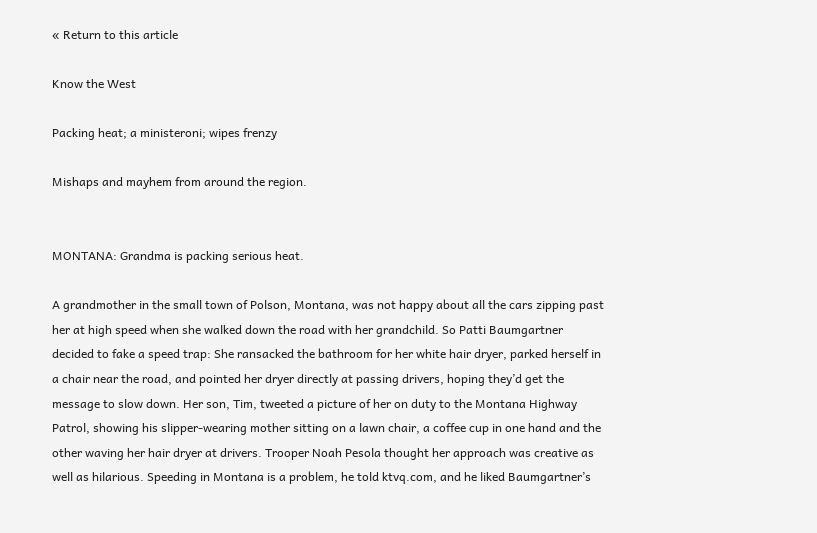« Return to this article

Know the West

Packing heat; a ministeroni; wipes frenzy

Mishaps and mayhem from around the region.


MONTANA: Grandma is packing serious heat.

A grandmother in the small town of Polson, Montana, was not happy about all the cars zipping past her at high speed when she walked down the road with her grandchild. So Patti Baumgartner decided to fake a speed trap: She ransacked the bathroom for her white hair dryer, parked herself in a chair near the road, and pointed her dryer directly at passing drivers, hoping they’d get the message to slow down. Her son, Tim, tweeted a picture of her on duty to the Montana Highway Patrol, showing his slipper-wearing mother sitting on a lawn chair, a coffee cup in one hand and the other waving her hair dryer at drivers. Trooper Noah Pesola thought her approach was creative as well as hilarious. Speeding in Montana is a problem, he told ktvq.com, and he liked Baumgartner’s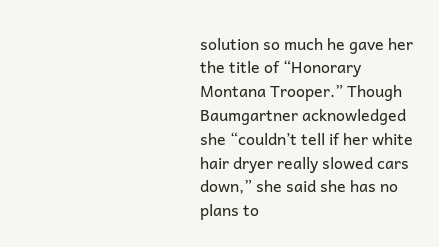solution so much he gave her the title of “Honorary Montana Trooper.” Though Baumgartner acknowledged she “couldn’t tell if her white hair dryer really slowed cars down,” she said she has no plans to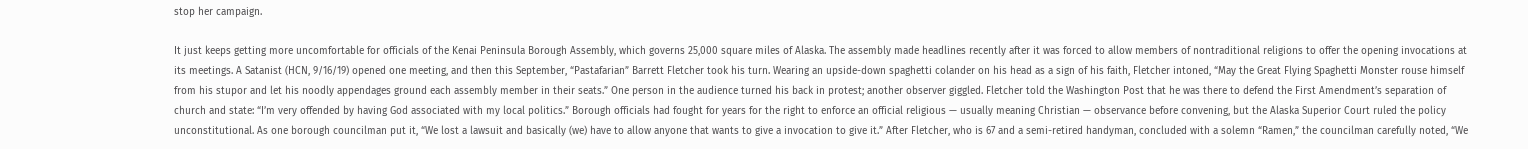stop her campaign.

It just keeps getting more uncomfortable for officials of the Kenai Peninsula Borough Assembly, which governs 25,000 square miles of Alaska. The assembly made headlines recently after it was forced to allow members of nontraditional religions to offer the opening invocations at its meetings. A Satanist (HCN, 9/16/19) opened one meeting, and then this September, “Pastafarian” Barrett Fletcher took his turn. Wearing an upside-down spaghetti colander on his head as a sign of his faith, Fletcher intoned, “May the Great Flying Spaghetti Monster rouse himself from his stupor and let his noodly appendages ground each assembly member in their seats.” One person in the audience turned his back in protest; another observer giggled. Fletcher told the Washington Post that he was there to defend the First Amendment’s separation of church and state: “I’m very offended by having God associated with my local politics.” Borough officials had fought for years for the right to enforce an official religious — usually meaning Christian — observance before convening, but the Alaska Superior Court ruled the policy unconstitutional. As one borough councilman put it, “We lost a lawsuit and basically (we) have to allow anyone that wants to give a invocation to give it.” After Fletcher, who is 67 and a semi-retired handyman, concluded with a solemn “Ramen,” the councilman carefully noted, “We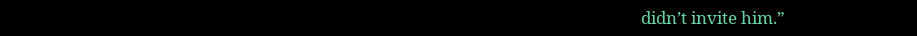didn’t invite him.”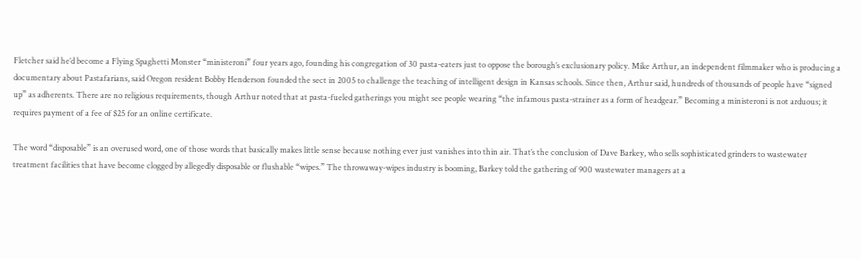Fletcher said he’d become a Flying Spaghetti Monster “ministeroni” four years ago, founding his congregation of 30 pasta-eaters just to oppose the borough’s exclusionary policy. Mike Arthur, an independent filmmaker who is producing a documentary about Pastafarians, said Oregon resident Bobby Henderson founded the sect in 2005 to challenge the teaching of intelligent design in Kansas schools. Since then, Arthur said, hundreds of thousands of people have “signed up” as adherents. There are no religious requirements, though Arthur noted that at pasta-fueled gatherings you might see people wearing “the infamous pasta-strainer as a form of headgear.” Becoming a ministeroni is not arduous; it requires payment of a fee of $25 for an online certificate.

The word “disposable” is an overused word, one of those words that basically makes little sense because nothing ever just vanishes into thin air. That’s the conclusion of Dave Barkey, who sells sophisticated grinders to wastewater treatment facilities that have become clogged by allegedly disposable or flushable “wipes.” The throwaway-wipes industry is booming, Barkey told the gathering of 900 wastewater managers at a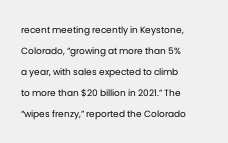recent meeting recently in Keystone, Colorado, “growing at more than 5% a year, with sales expected to climb to more than $20 billion in 2021.” The “wipes frenzy,” reported the Colorado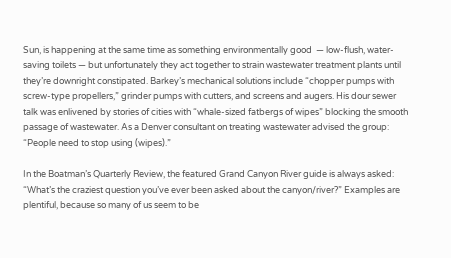Sun, is happening at the same time as something environmentally good  — low-flush, water-saving toilets — but unfortunately they act together to strain wastewater treatment plants until they’re downright constipated. Barkey’s mechanical solutions include “chopper pumps with screw-type propellers,” grinder pumps with cutters, and screens and augers. His dour sewer talk was enlivened by stories of cities with “whale-sized fatbergs of wipes” blocking the smooth passage of wastewater. As a Denver consultant on treating wastewater advised the group: “People need to stop using (wipes).”

In the Boatman’s Quarterly Review, the featured Grand Canyon River guide is always asked: “What’s the craziest question you’ve ever been asked about the canyon/river?” Examples are plentiful, because so many of us seem to be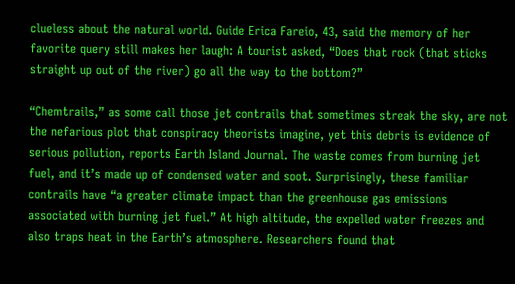clueless about the natural world. Guide Erica Fareio, 43, said the memory of her favorite query still makes her laugh: A tourist asked, “Does that rock (that sticks straight up out of the river) go all the way to the bottom?”

“Chemtrails,” as some call those jet contrails that sometimes streak the sky, are not the nefarious plot that conspiracy theorists imagine, yet this debris is evidence of serious pollution, reports Earth Island Journal. The waste comes from burning jet fuel, and it’s made up of condensed water and soot. Surprisingly, these familiar contrails have “a greater climate impact than the greenhouse gas emissions associated with burning jet fuel.” At high altitude, the expelled water freezes and also traps heat in the Earth’s atmosphere. Researchers found that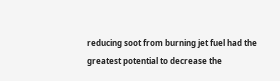reducing soot from burning jet fuel had the greatest potential to decrease the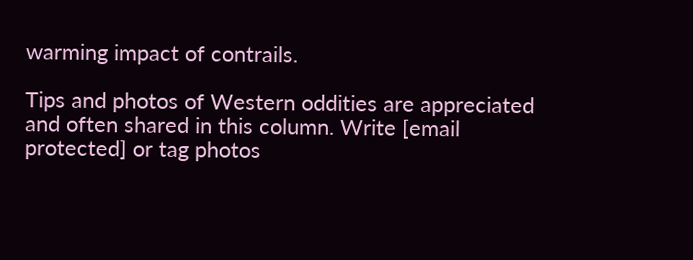warming impact of contrails.

Tips and photos of Western oddities are appreciated and often shared in this column. Write [email protected] or tag photos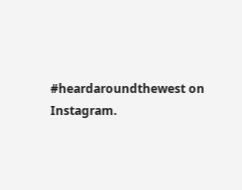#heardaroundthewest on Instagram.